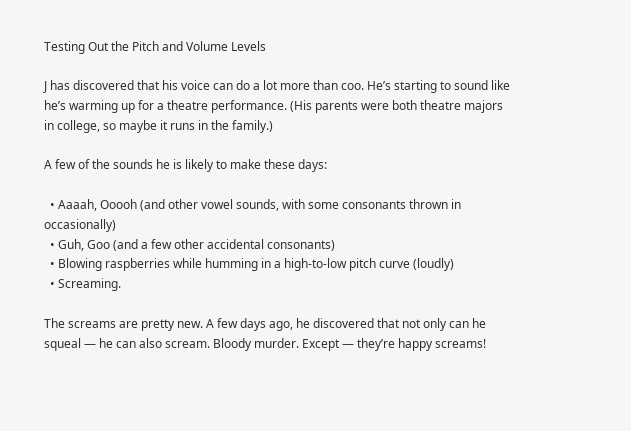Testing Out the Pitch and Volume Levels

J has discovered that his voice can do a lot more than coo. He’s starting to sound like he’s warming up for a theatre performance. (His parents were both theatre majors in college, so maybe it runs in the family.)

A few of the sounds he is likely to make these days:

  • Aaaah, Ooooh (and other vowel sounds, with some consonants thrown in occasionally)
  • Guh, Goo (and a few other accidental consonants)
  • Blowing raspberries while humming in a high-to-low pitch curve (loudly)
  • Screaming.

The screams are pretty new. A few days ago, he discovered that not only can he squeal — he can also scream. Bloody murder. Except — they’re happy screams!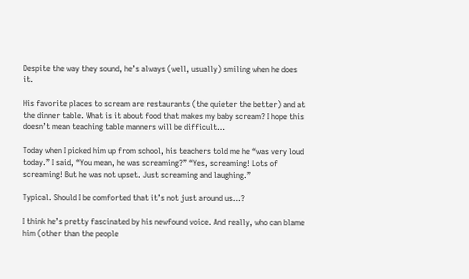Despite the way they sound, he’s always (well, usually) smiling when he does it.

His favorite places to scream are restaurants (the quieter the better) and at the dinner table. What is it about food that makes my baby scream? I hope this doesn’t mean teaching table manners will be difficult…

Today when I picked him up from school, his teachers told me he “was very loud today.” I said, “You mean, he was screaming?” “Yes, screaming! Lots of screaming! But he was not upset. Just screaming and laughing.”

Typical. Should I be comforted that it’s not just around us…?

I think he’s pretty fascinated by his newfound voice. And really, who can blame him (other than the people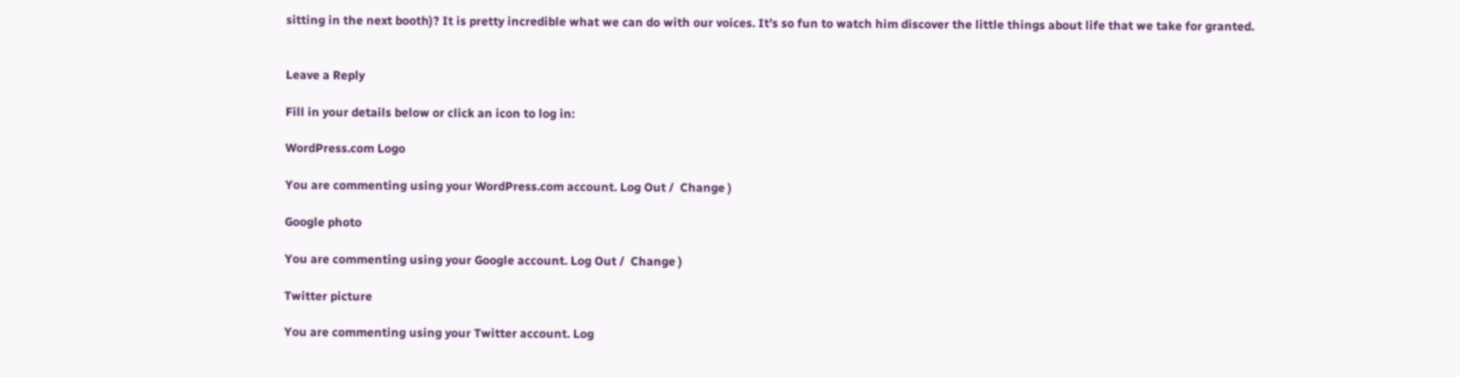sitting in the next booth)? It is pretty incredible what we can do with our voices. It’s so fun to watch him discover the little things about life that we take for granted.


Leave a Reply

Fill in your details below or click an icon to log in:

WordPress.com Logo

You are commenting using your WordPress.com account. Log Out /  Change )

Google photo

You are commenting using your Google account. Log Out /  Change )

Twitter picture

You are commenting using your Twitter account. Log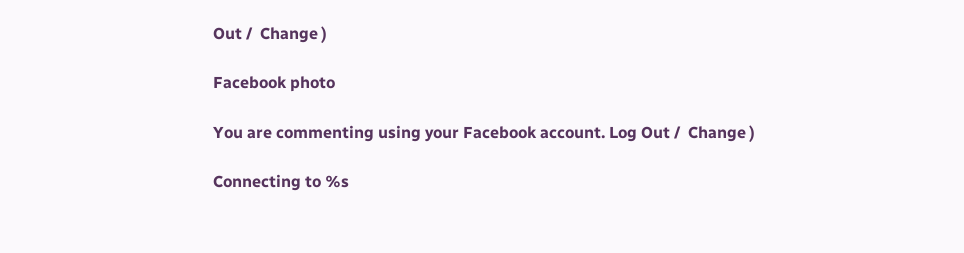Out /  Change )

Facebook photo

You are commenting using your Facebook account. Log Out /  Change )

Connecting to %s